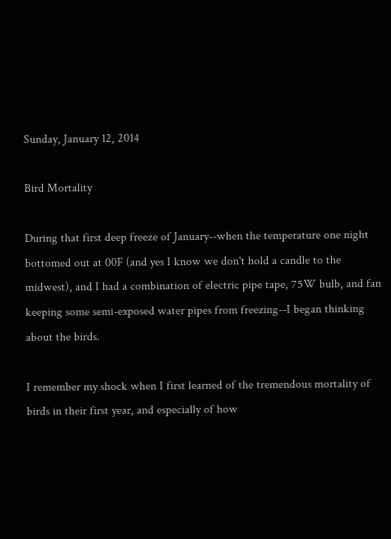Sunday, January 12, 2014

Bird Mortality

During that first deep freeze of January--when the temperature one night bottomed out at 00F (and yes I know we don't hold a candle to the midwest), and I had a combination of electric pipe tape, 75W bulb, and fan keeping some semi-exposed water pipes from freezing--I began thinking about the birds.

I remember my shock when I first learned of the tremendous mortality of birds in their first year, and especially of how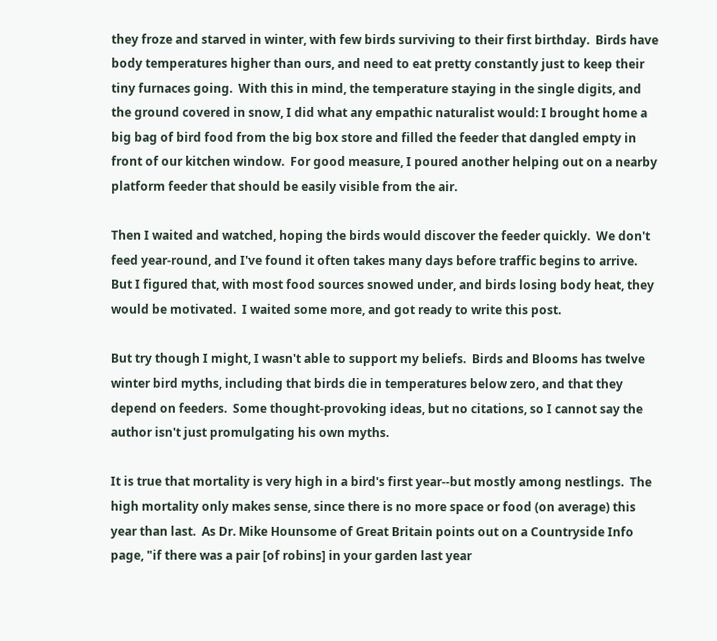they froze and starved in winter, with few birds surviving to their first birthday.  Birds have body temperatures higher than ours, and need to eat pretty constantly just to keep their tiny furnaces going.  With this in mind, the temperature staying in the single digits, and the ground covered in snow, I did what any empathic naturalist would: I brought home a big bag of bird food from the big box store and filled the feeder that dangled empty in front of our kitchen window.  For good measure, I poured another helping out on a nearby platform feeder that should be easily visible from the air.

Then I waited and watched, hoping the birds would discover the feeder quickly.  We don't feed year-round, and I've found it often takes many days before traffic begins to arrive.  But I figured that, with most food sources snowed under, and birds losing body heat, they would be motivated.  I waited some more, and got ready to write this post.

But try though I might, I wasn't able to support my beliefs.  Birds and Blooms has twelve winter bird myths, including that birds die in temperatures below zero, and that they depend on feeders.  Some thought-provoking ideas, but no citations, so I cannot say the author isn't just promulgating his own myths.

It is true that mortality is very high in a bird's first year--but mostly among nestlings.  The high mortality only makes sense, since there is no more space or food (on average) this year than last.  As Dr. Mike Hounsome of Great Britain points out on a Countryside Info page, "if there was a pair [of robins] in your garden last year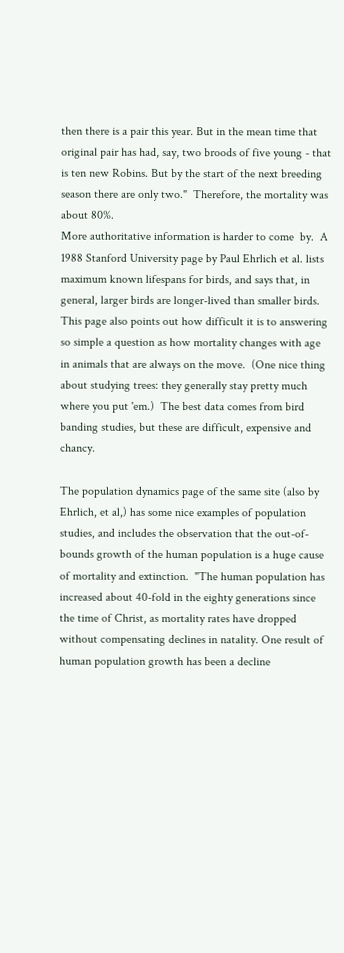then there is a pair this year. But in the mean time that original pair has had, say, two broods of five young - that is ten new Robins. But by the start of the next breeding season there are only two."  Therefore, the mortality was about 80%.
More authoritative information is harder to come  by.  A 1988 Stanford University page by Paul Ehrlich et al. lists maximum known lifespans for birds, and says that, in general, larger birds are longer-lived than smaller birds.  This page also points out how difficult it is to answering so simple a question as how mortality changes with age in animals that are always on the move.  (One nice thing about studying trees: they generally stay pretty much where you put 'em.)  The best data comes from bird banding studies, but these are difficult, expensive and chancy.

The population dynamics page of the same site (also by Ehrlich, et al,) has some nice examples of population studies, and includes the observation that the out-of-bounds growth of the human population is a huge cause of mortality and extinction.  "The human population has increased about 40-fold in the eighty generations since the time of Christ, as mortality rates have dropped without compensating declines in natality. One result of human population growth has been a decline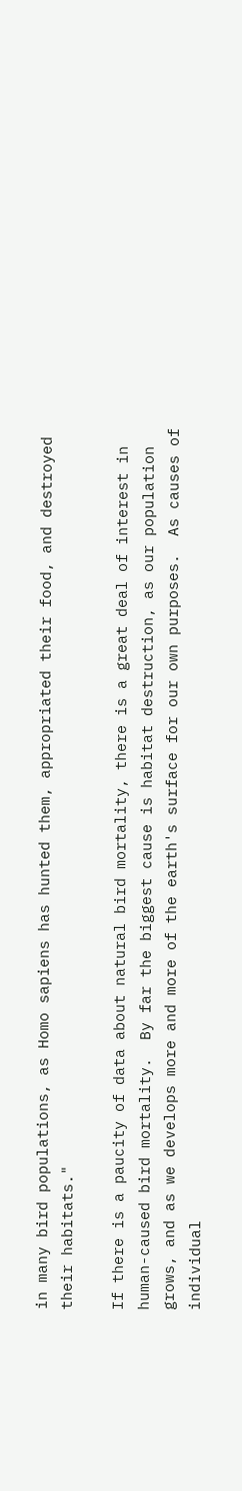in many bird populations, as Homo sapiens has hunted them, appropriated their food, and destroyed their habitats."

If there is a paucity of data about natural bird mortality, there is a great deal of interest in human-caused bird mortality.  By far the biggest cause is habitat destruction, as our population grows, and as we develops more and more of the earth's surface for our own purposes.  As causes of individual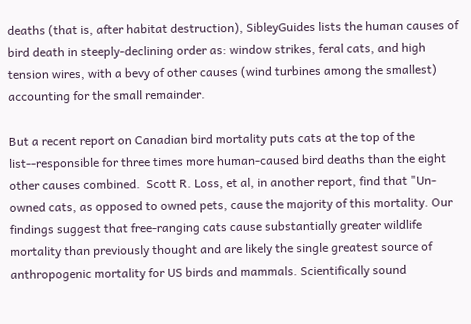deaths (that is, after habitat destruction), SibleyGuides lists the human causes of bird death in steeply-declining order as: window strikes, feral cats, and high tension wires, with a bevy of other causes (wind turbines among the smallest) accounting for the small remainder.

But a recent report on Canadian bird mortality puts cats at the top of the list--responsible for three times more human-caused bird deaths than the eight other causes combined.  Scott R. Loss, et al, in another report, find that "Un-owned cats, as opposed to owned pets, cause the majority of this mortality. Our findings suggest that free-ranging cats cause substantially greater wildlife mortality than previously thought and are likely the single greatest source of anthropogenic mortality for US birds and mammals. Scientifically sound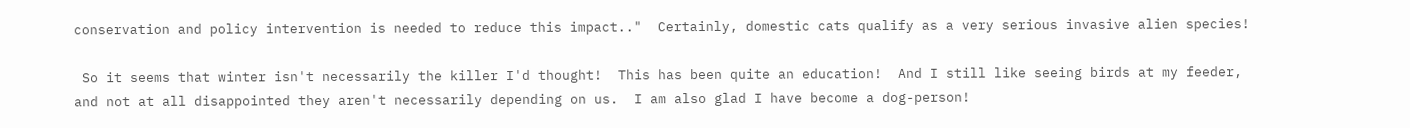conservation and policy intervention is needed to reduce this impact.."  Certainly, domestic cats qualify as a very serious invasive alien species!

 So it seems that winter isn't necessarily the killer I'd thought!  This has been quite an education!  And I still like seeing birds at my feeder, and not at all disappointed they aren't necessarily depending on us.  I am also glad I have become a dog-person!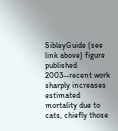SibleyGuide (see link above) figure published 2003--recent work sharply increases estimated mortality due to cats, chiefly those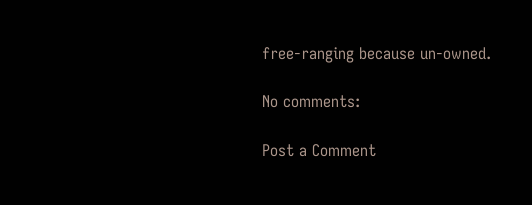free-ranging because un-owned.

No comments:

Post a Comment